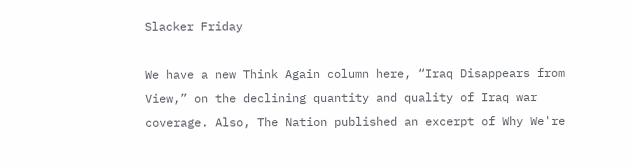Slacker Friday

We have a new Think Again column here, “Iraq Disappears from View,” on the declining quantity and quality of Iraq war coverage. Also, The Nation published an excerpt of Why We're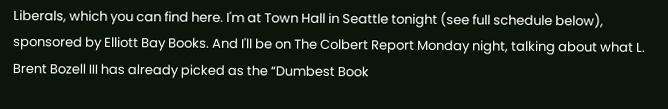Liberals, which you can find here. I'm at Town Hall in Seattle tonight (see full schedule below), sponsored by Elliott Bay Books. And I'll be on The Colbert Report Monday night, talking about what L. Brent Bozell III has already picked as the “Dumbest Book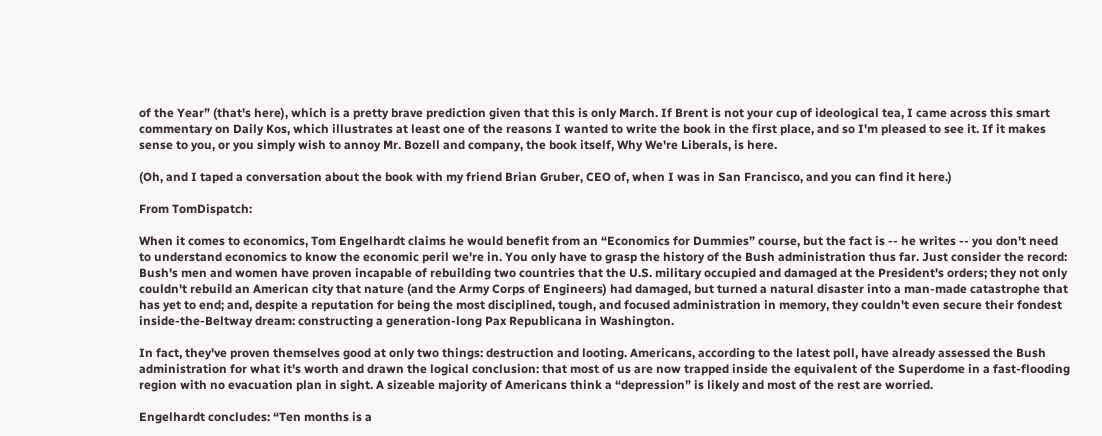of the Year” (that's here), which is a pretty brave prediction given that this is only March. If Brent is not your cup of ideological tea, I came across this smart commentary on Daily Kos, which illustrates at least one of the reasons I wanted to write the book in the first place, and so I'm pleased to see it. If it makes sense to you, or you simply wish to annoy Mr. Bozell and company, the book itself, Why We're Liberals, is here.

(Oh, and I taped a conversation about the book with my friend Brian Gruber, CEO of, when I was in San Francisco, and you can find it here.)

From TomDispatch:

When it comes to economics, Tom Engelhardt claims he would benefit from an “Economics for Dummies” course, but the fact is -- he writes -- you don't need to understand economics to know the economic peril we're in. You only have to grasp the history of the Bush administration thus far. Just consider the record: Bush's men and women have proven incapable of rebuilding two countries that the U.S. military occupied and damaged at the President's orders; they not only couldn't rebuild an American city that nature (and the Army Corps of Engineers) had damaged, but turned a natural disaster into a man-made catastrophe that has yet to end; and, despite a reputation for being the most disciplined, tough, and focused administration in memory, they couldn't even secure their fondest inside-the-Beltway dream: constructing a generation-long Pax Republicana in Washington.

In fact, they've proven themselves good at only two things: destruction and looting. Americans, according to the latest poll, have already assessed the Bush administration for what it's worth and drawn the logical conclusion: that most of us are now trapped inside the equivalent of the Superdome in a fast-flooding region with no evacuation plan in sight. A sizeable majority of Americans think a “depression” is likely and most of the rest are worried.

Engelhardt concludes: “Ten months is a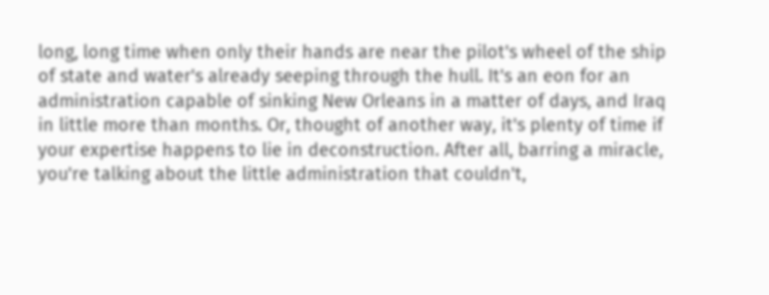long, long time when only their hands are near the pilot's wheel of the ship of state and water's already seeping through the hull. It's an eon for an administration capable of sinking New Orleans in a matter of days, and Iraq in little more than months. Or, thought of another way, it's plenty of time if your expertise happens to lie in deconstruction. After all, barring a miracle, you're talking about the little administration that couldn't,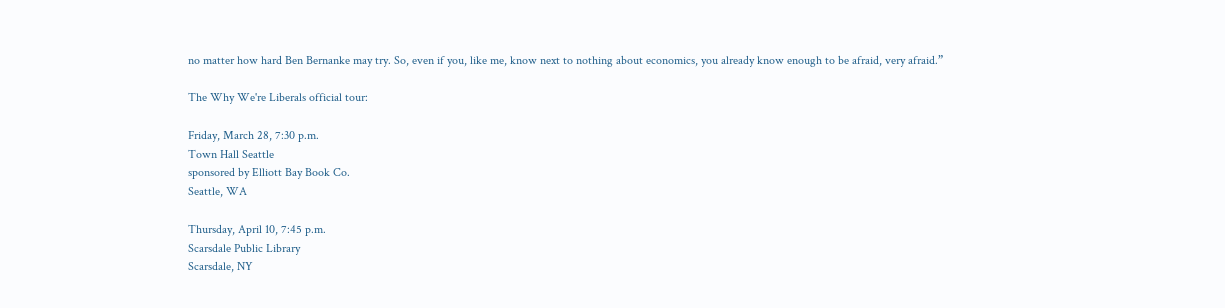no matter how hard Ben Bernanke may try. So, even if you, like me, know next to nothing about economics, you already know enough to be afraid, very afraid.”

The Why We're Liberals official tour:

Friday, March 28, 7:30 p.m.
Town Hall Seattle
sponsored by Elliott Bay Book Co.
Seattle, WA

Thursday, April 10, 7:45 p.m.
Scarsdale Public Library
Scarsdale, NY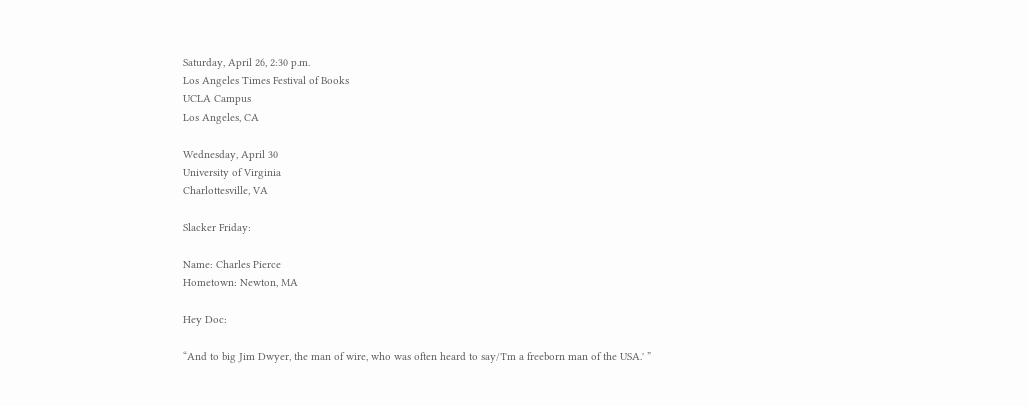Saturday, April 26, 2:30 p.m.
Los Angeles Times Festival of Books
UCLA Campus
Los Angeles, CA

Wednesday, April 30
University of Virginia
Charlottesville, VA

Slacker Friday:

Name: Charles Pierce
Hometown: Newton, MA

Hey Doc:

“And to big Jim Dwyer, the man of wire, who was often heard to say/'I'm a freeborn man of the USA.' ”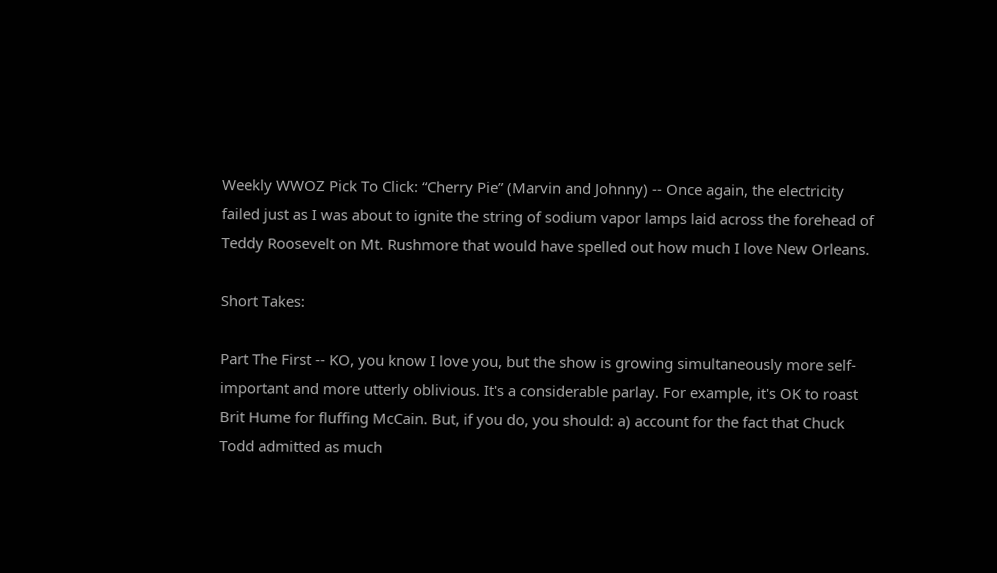Weekly WWOZ Pick To Click: “Cherry Pie” (Marvin and Johnny) -- Once again, the electricity failed just as I was about to ignite the string of sodium vapor lamps laid across the forehead of Teddy Roosevelt on Mt. Rushmore that would have spelled out how much I love New Orleans.

Short Takes:

Part The First -- KO, you know I love you, but the show is growing simultaneously more self-important and more utterly oblivious. It's a considerable parlay. For example, it's OK to roast Brit Hume for fluffing McCain. But, if you do, you should: a) account for the fact that Chuck Todd admitted as much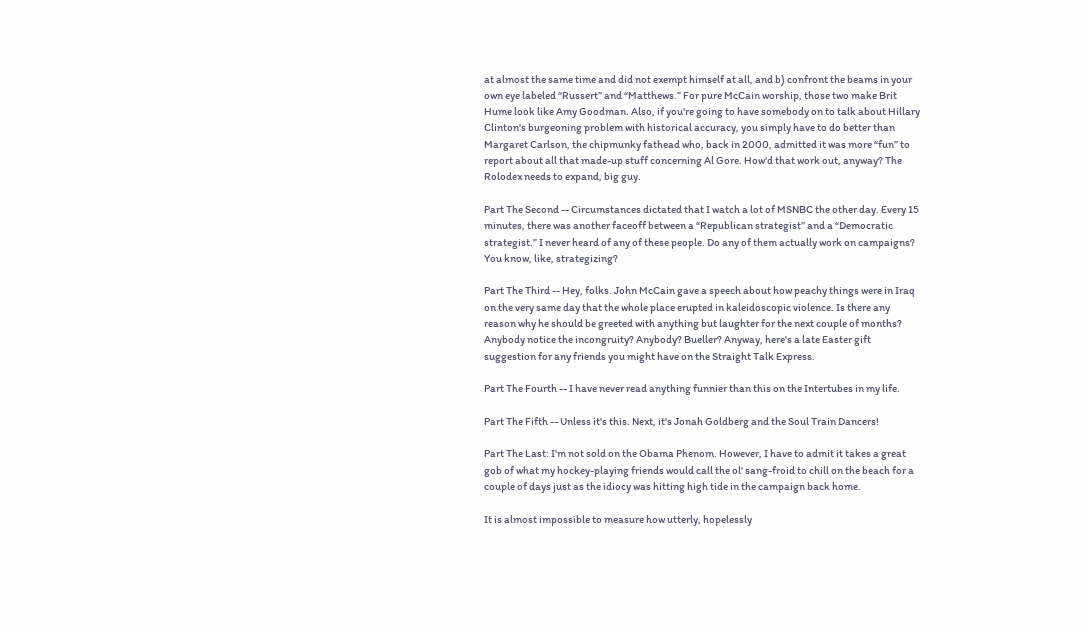at almost the same time and did not exempt himself at all, and b) confront the beams in your own eye labeled “Russert” and “Matthews.” For pure McCain worship, those two make Brit Hume look like Amy Goodman. Also, if you're going to have somebody on to talk about Hillary Clinton's burgeoning problem with historical accuracy, you simply have to do better than Margaret Carlson, the chipmunky fathead who, back in 2000, admitted it was more “fun” to report about all that made-up stuff concerning Al Gore. How'd that work out, anyway? The Rolodex needs to expand, big guy.

Part The Second -- Circumstances dictated that I watch a lot of MSNBC the other day. Every 15 minutes, there was another faceoff between a “Republican strategist” and a “Democratic strategist.” I never heard of any of these people. Do any of them actually work on campaigns? You know, like, strategizing?

Part The Third -- Hey, folks. John McCain gave a speech about how peachy things were in Iraq on the very same day that the whole place erupted in kaleidoscopic violence. Is there any reason why he should be greeted with anything but laughter for the next couple of months? Anybody notice the incongruity? Anybody? Bueller? Anyway, here's a late Easter gift suggestion for any friends you might have on the Straight Talk Express.

Part The Fourth -- I have never read anything funnier than this on the Intertubes in my life.

Part The Fifth -- Unless it's this. Next, it's Jonah Goldberg and the Soul Train Dancers!

Part The Last: I'm not sold on the Obama Phenom. However, I have to admit it takes a great gob of what my hockey-playing friends would call the ol' sang-froid to chill on the beach for a couple of days just as the idiocy was hitting high tide in the campaign back home.

It is almost impossible to measure how utterly, hopelessly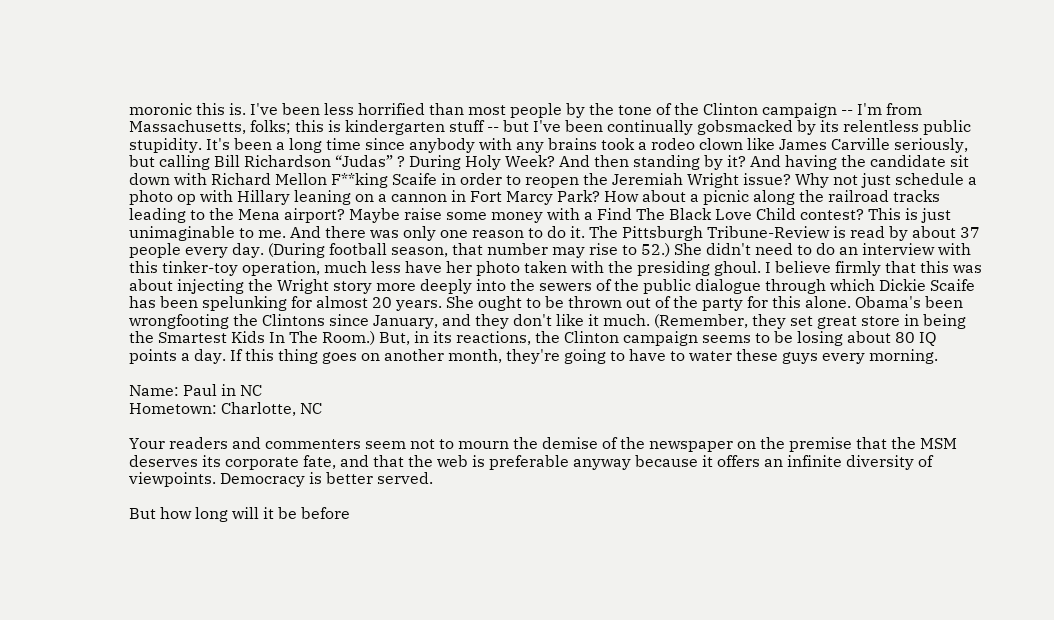moronic this is. I've been less horrified than most people by the tone of the Clinton campaign -- I'm from Massachusetts, folks; this is kindergarten stuff -- but I've been continually gobsmacked by its relentless public stupidity. It's been a long time since anybody with any brains took a rodeo clown like James Carville seriously, but calling Bill Richardson “Judas” ? During Holy Week? And then standing by it? And having the candidate sit down with Richard Mellon F**king Scaife in order to reopen the Jeremiah Wright issue? Why not just schedule a photo op with Hillary leaning on a cannon in Fort Marcy Park? How about a picnic along the railroad tracks leading to the Mena airport? Maybe raise some money with a Find The Black Love Child contest? This is just unimaginable to me. And there was only one reason to do it. The Pittsburgh Tribune-Review is read by about 37 people every day. (During football season, that number may rise to 52.) She didn't need to do an interview with this tinker-toy operation, much less have her photo taken with the presiding ghoul. I believe firmly that this was about injecting the Wright story more deeply into the sewers of the public dialogue through which Dickie Scaife has been spelunking for almost 20 years. She ought to be thrown out of the party for this alone. Obama's been wrongfooting the Clintons since January, and they don't like it much. (Remember, they set great store in being the Smartest Kids In The Room.) But, in its reactions, the Clinton campaign seems to be losing about 80 IQ points a day. If this thing goes on another month, they're going to have to water these guys every morning.

Name: Paul in NC
Hometown: Charlotte, NC

Your readers and commenters seem not to mourn the demise of the newspaper on the premise that the MSM deserves its corporate fate, and that the web is preferable anyway because it offers an infinite diversity of viewpoints. Democracy is better served.

But how long will it be before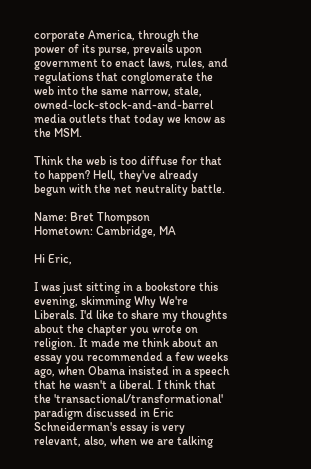corporate America, through the power of its purse, prevails upon government to enact laws, rules, and regulations that conglomerate the web into the same narrow, stale, owned-lock-stock-and-and-barrel media outlets that today we know as the MSM.

Think the web is too diffuse for that to happen? Hell, they've already begun with the net neutrality battle.

Name: Bret Thompson
Hometown: Cambridge, MA

Hi Eric,

I was just sitting in a bookstore this evening, skimming Why We're Liberals. I'd like to share my thoughts about the chapter you wrote on religion. It made me think about an essay you recommended a few weeks ago, when Obama insisted in a speech that he wasn't a liberal. I think that the 'transactional/transformational' paradigm discussed in Eric Schneiderman's essay is very relevant, also, when we are talking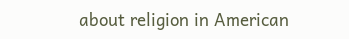about religion in American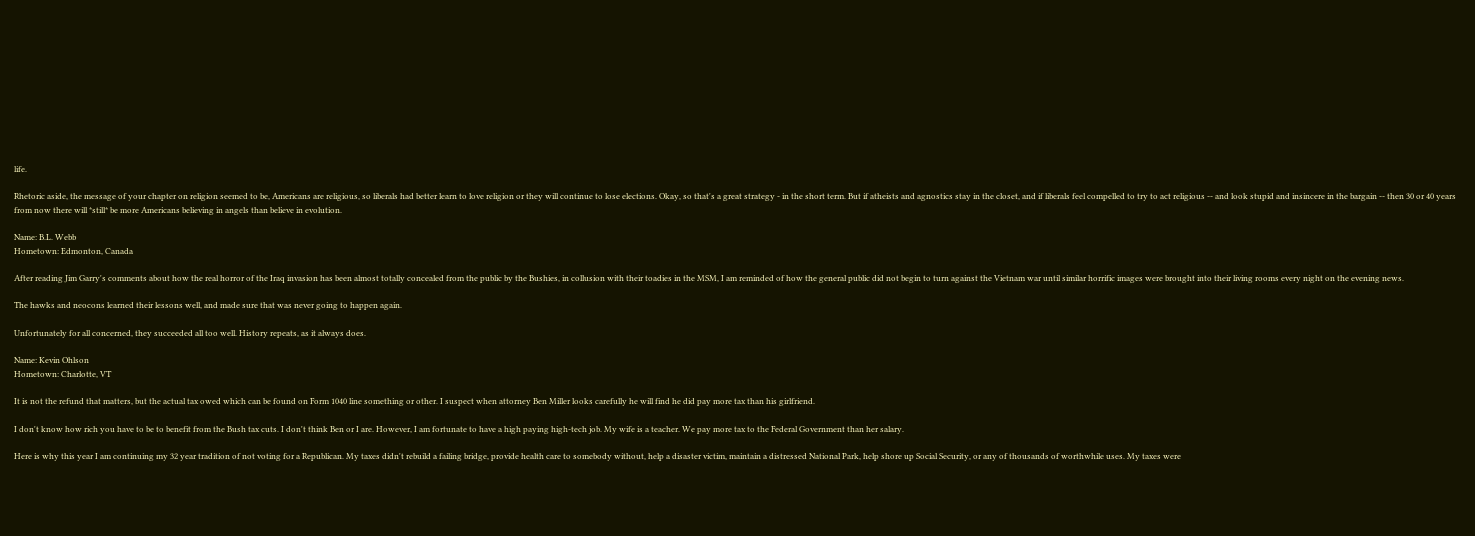life.

Rhetoric aside, the message of your chapter on religion seemed to be, Americans are religious, so liberals had better learn to love religion or they will continue to lose elections. Okay, so that's a great strategy - in the short term. But if atheists and agnostics stay in the closet, and if liberals feel compelled to try to act religious -- and look stupid and insincere in the bargain -- then 30 or 40 years from now there will *still* be more Americans believing in angels than believe in evolution.

Name: B.L. Webb
Hometown: Edmonton, Canada

After reading Jim Garry's comments about how the real horror of the Iraq invasion has been almost totally concealed from the public by the Bushies, in collusion with their toadies in the MSM, I am reminded of how the general public did not begin to turn against the Vietnam war until similar horrific images were brought into their living rooms every night on the evening news.

The hawks and neocons learned their lessons well, and made sure that was never going to happen again.

Unfortunately for all concerned, they succeeded all too well. History repeats, as it always does.

Name: Kevin Ohlson
Hometown: Charlotte, VT

It is not the refund that matters, but the actual tax owed which can be found on Form 1040 line something or other. I suspect when attorney Ben Miller looks carefully he will find he did pay more tax than his girlfriend.

I don't know how rich you have to be to benefit from the Bush tax cuts. I don't think Ben or I are. However, I am fortunate to have a high paying high-tech job. My wife is a teacher. We pay more tax to the Federal Government than her salary.

Here is why this year I am continuing my 32 year tradition of not voting for a Republican. My taxes didn't rebuild a failing bridge, provide health care to somebody without, help a disaster victim, maintain a distressed National Park, help shore up Social Security, or any of thousands of worthwhile uses. My taxes were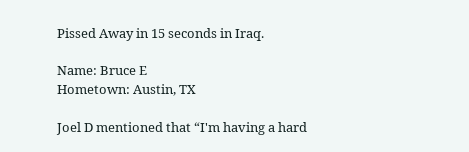Pissed Away in 15 seconds in Iraq.

Name: Bruce E
Hometown: Austin, TX

Joel D mentioned that “I'm having a hard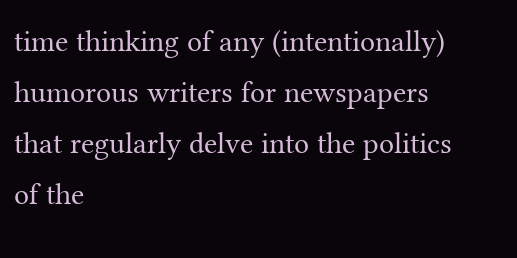time thinking of any (intentionally) humorous writers for newspapers that regularly delve into the politics of the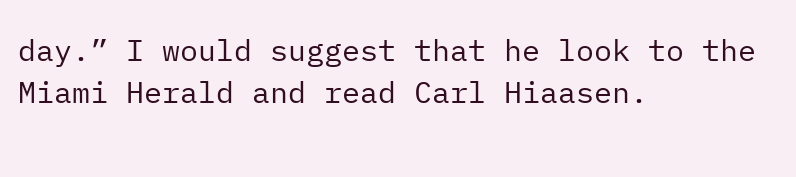day.” I would suggest that he look to the Miami Herald and read Carl Hiaasen.